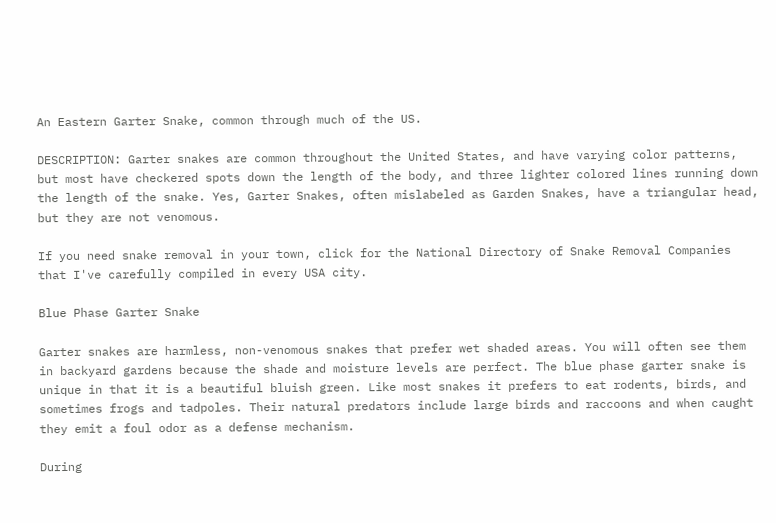An Eastern Garter Snake, common through much of the US.

DESCRIPTION: Garter snakes are common throughout the United States, and have varying color patterns, but most have checkered spots down the length of the body, and three lighter colored lines running down the length of the snake. Yes, Garter Snakes, often mislabeled as Garden Snakes, have a triangular head, but they are not venomous.

If you need snake removal in your town, click for the National Directory of Snake Removal Companies that I've carefully compiled in every USA city.

Blue Phase Garter Snake

Garter snakes are harmless, non-venomous snakes that prefer wet shaded areas. You will often see them in backyard gardens because the shade and moisture levels are perfect. The blue phase garter snake is unique in that it is a beautiful bluish green. Like most snakes it prefers to eat rodents, birds, and sometimes frogs and tadpoles. Their natural predators include large birds and raccoons and when caught they emit a foul odor as a defense mechanism.

During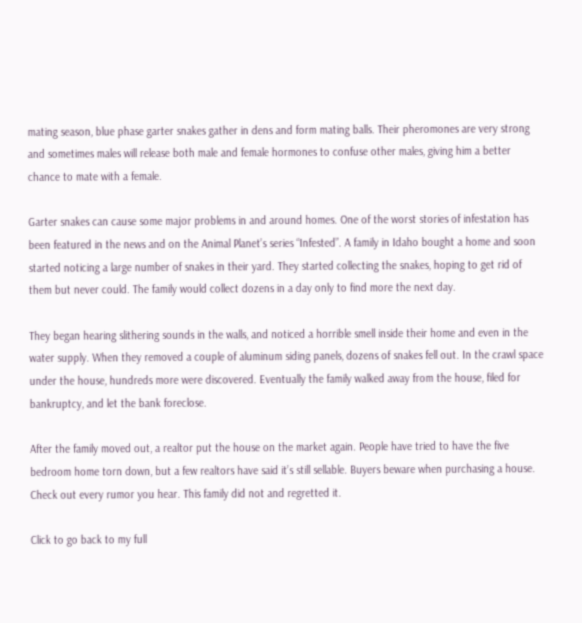mating season, blue phase garter snakes gather in dens and form mating balls. Their pheromones are very strong and sometimes males will release both male and female hormones to confuse other males, giving him a better chance to mate with a female.

Garter snakes can cause some major problems in and around homes. One of the worst stories of infestation has been featured in the news and on the Animal Planet’s series “Infested”. A family in Idaho bought a home and soon started noticing a large number of snakes in their yard. They started collecting the snakes, hoping to get rid of them but never could. The family would collect dozens in a day only to find more the next day.

They began hearing slithering sounds in the walls, and noticed a horrible smell inside their home and even in the water supply. When they removed a couple of aluminum siding panels, dozens of snakes fell out. In the crawl space under the house, hundreds more were discovered. Eventually the family walked away from the house, filed for bankruptcy, and let the bank foreclose.

After the family moved out, a realtor put the house on the market again. People have tried to have the five bedroom home torn down, but a few realtors have said it’s still sellable. Buyers beware when purchasing a house. Check out every rumor you hear. This family did not and regretted it.

Click to go back to my full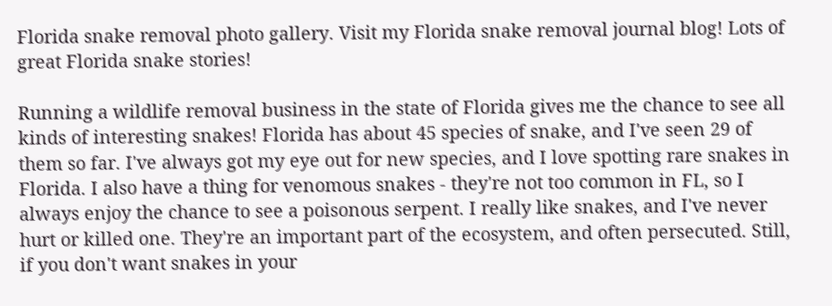Florida snake removal photo gallery. Visit my Florida snake removal journal blog! Lots of great Florida snake stories!

Running a wildlife removal business in the state of Florida gives me the chance to see all kinds of interesting snakes! Florida has about 45 species of snake, and I've seen 29 of them so far. I've always got my eye out for new species, and I love spotting rare snakes in Florida. I also have a thing for venomous snakes - they're not too common in FL, so I always enjoy the chance to see a poisonous serpent. I really like snakes, and I've never hurt or killed one. They're an important part of the ecosystem, and often persecuted. Still, if you don't want snakes in your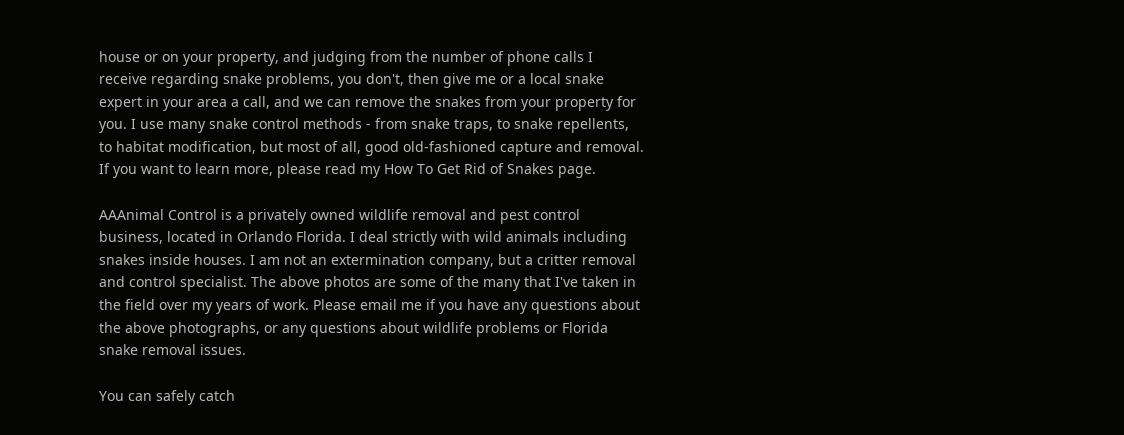house or on your property, and judging from the number of phone calls I receive regarding snake problems, you don't, then give me or a local snake expert in your area a call, and we can remove the snakes from your property for you. I use many snake control methods - from snake traps, to snake repellents, to habitat modification, but most of all, good old-fashioned capture and removal. If you want to learn more, please read my How To Get Rid of Snakes page.

AAAnimal Control is a privately owned wildlife removal and pest control business, located in Orlando Florida. I deal strictly with wild animals including snakes inside houses. I am not an extermination company, but a critter removal and control specialist. The above photos are some of the many that I've taken in the field over my years of work. Please email me if you have any questions about the above photographs, or any questions about wildlife problems or Florida snake removal issues.

You can safely catch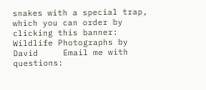snakes with a special trap, which you can order by clicking this banner:
Wildlife Photographs by David     Email me with questions: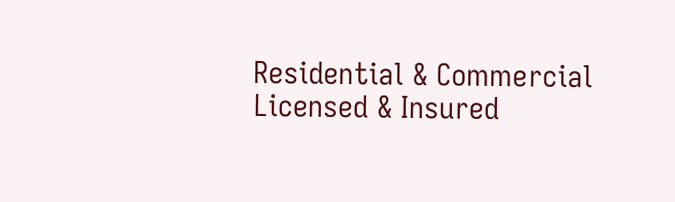Residential & Commercial     Licensed & Insured